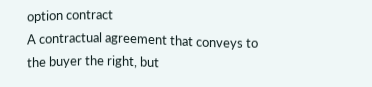option contract
A contractual agreement that conveys to the buyer the right, but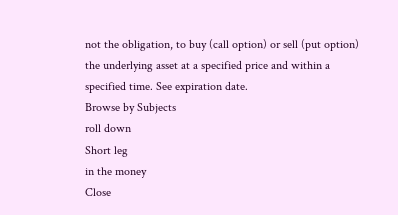not the obligation, to buy (call option) or sell (put option) the underlying asset at a specified price and within a specified time. See expiration date.
Browse by Subjects
roll down
Short leg
in the money
Close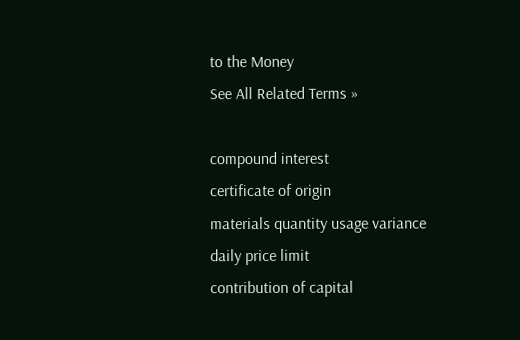to the Money
See All Related Terms »

compound interest
certificate of origin
materials quantity usage variance
daily price limit
contribution of capital